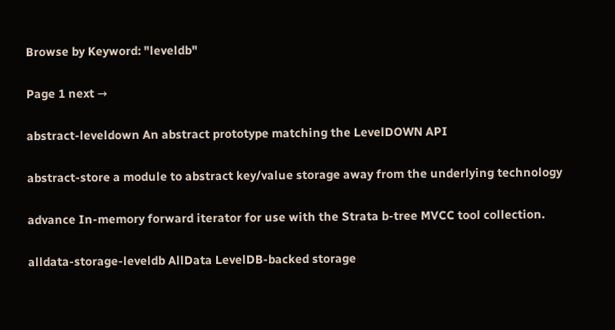Browse by Keyword: "leveldb"

Page 1 next →

abstract-leveldown An abstract prototype matching the LevelDOWN API

abstract-store a module to abstract key/value storage away from the underlying technology

advance In-memory forward iterator for use with the Strata b-tree MVCC tool collection.

alldata-storage-leveldb AllData LevelDB-backed storage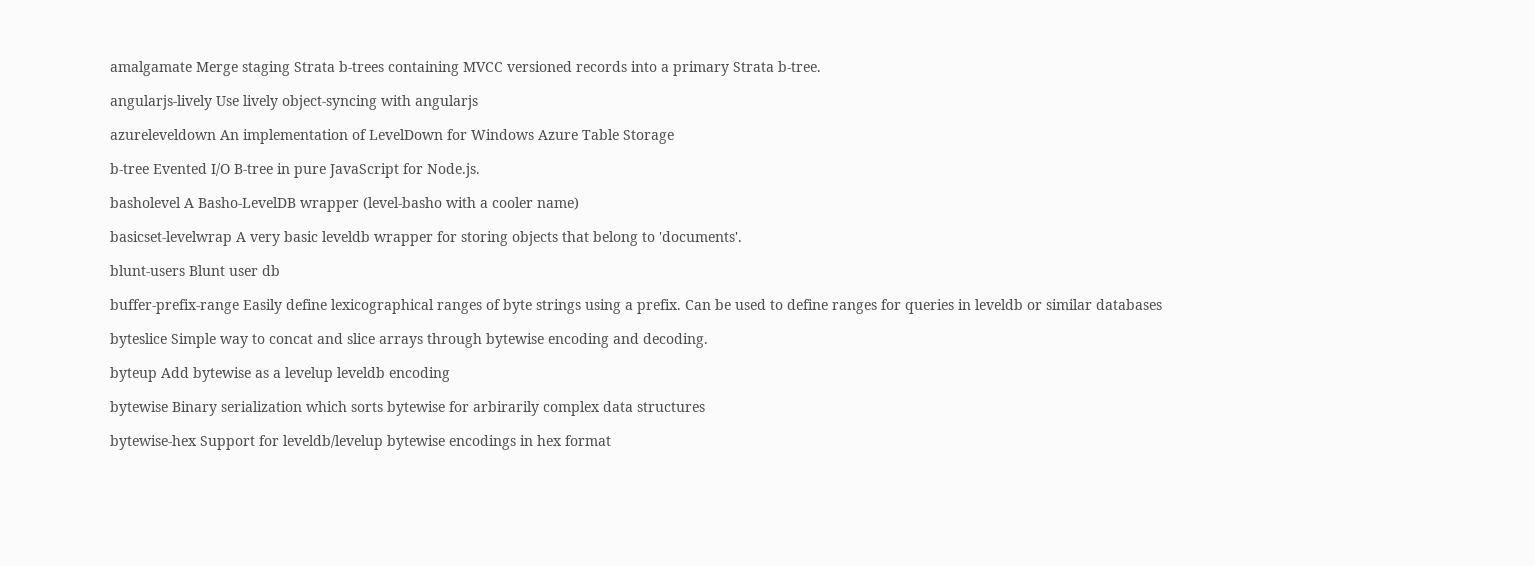amalgamate Merge staging Strata b-trees containing MVCC versioned records into a primary Strata b-tree.

angularjs-lively Use lively object-syncing with angularjs

azureleveldown An implementation of LevelDown for Windows Azure Table Storage

b-tree Evented I/O B-tree in pure JavaScript for Node.js.

basholevel A Basho-LevelDB wrapper (level-basho with a cooler name)

basicset-levelwrap A very basic leveldb wrapper for storing objects that belong to 'documents'.

blunt-users Blunt user db

buffer-prefix-range Easily define lexicographical ranges of byte strings using a prefix. Can be used to define ranges for queries in leveldb or similar databases

byteslice Simple way to concat and slice arrays through bytewise encoding and decoding.

byteup Add bytewise as a levelup leveldb encoding

bytewise Binary serialization which sorts bytewise for arbirarily complex data structures

bytewise-hex Support for leveldb/levelup bytewise encodings in hex format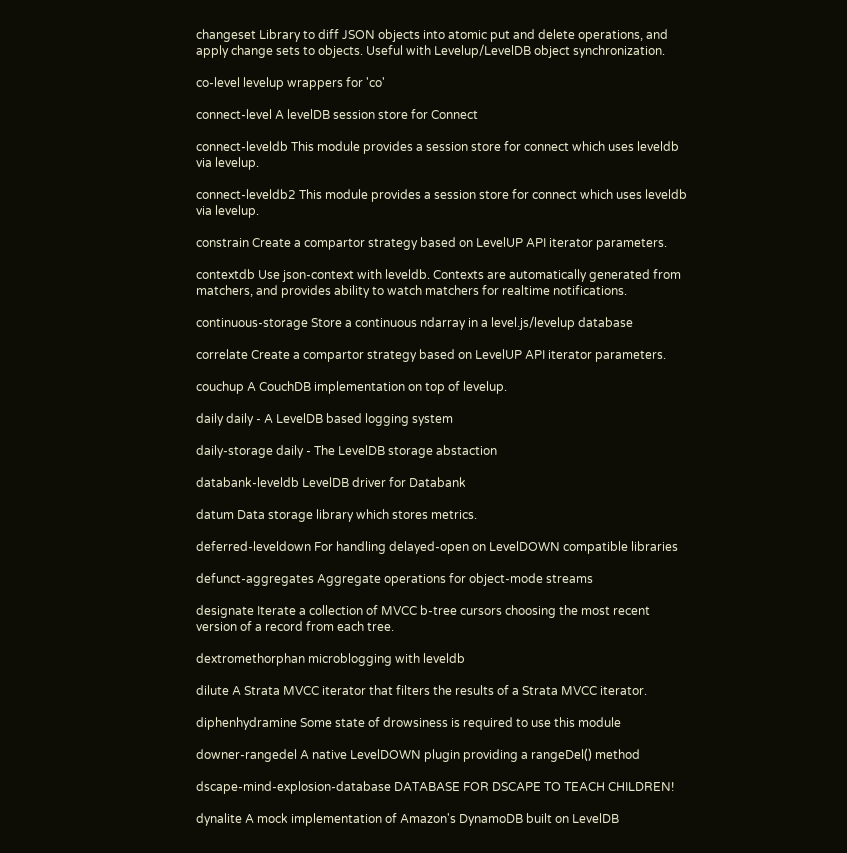changeset Library to diff JSON objects into atomic put and delete operations, and apply change sets to objects. Useful with Levelup/LevelDB object synchronization.

co-level levelup wrappers for 'co'

connect-level A levelDB session store for Connect

connect-leveldb This module provides a session store for connect which uses leveldb via levelup.

connect-leveldb2 This module provides a session store for connect which uses leveldb via levelup.

constrain Create a compartor strategy based on LevelUP API iterator parameters.

contextdb Use json-context with leveldb. Contexts are automatically generated from matchers, and provides ability to watch matchers for realtime notifications.

continuous-storage Store a continuous ndarray in a level.js/levelup database

correlate Create a compartor strategy based on LevelUP API iterator parameters.

couchup A CouchDB implementation on top of levelup.

daily daily - A LevelDB based logging system

daily-storage daily - The LevelDB storage abstaction

databank-leveldb LevelDB driver for Databank

datum Data storage library which stores metrics.

deferred-leveldown For handling delayed-open on LevelDOWN compatible libraries

defunct-aggregates Aggregate operations for object-mode streams

designate Iterate a collection of MVCC b-tree cursors choosing the most recent version of a record from each tree.

dextromethorphan microblogging with leveldb

dilute A Strata MVCC iterator that filters the results of a Strata MVCC iterator.

diphenhydramine Some state of drowsiness is required to use this module

downer-rangedel A native LevelDOWN plugin providing a rangeDel() method

dscape-mind-explosion-database DATABASE FOR DSCAPE TO TEACH CHILDREN!

dynalite A mock implementation of Amazon's DynamoDB built on LevelDB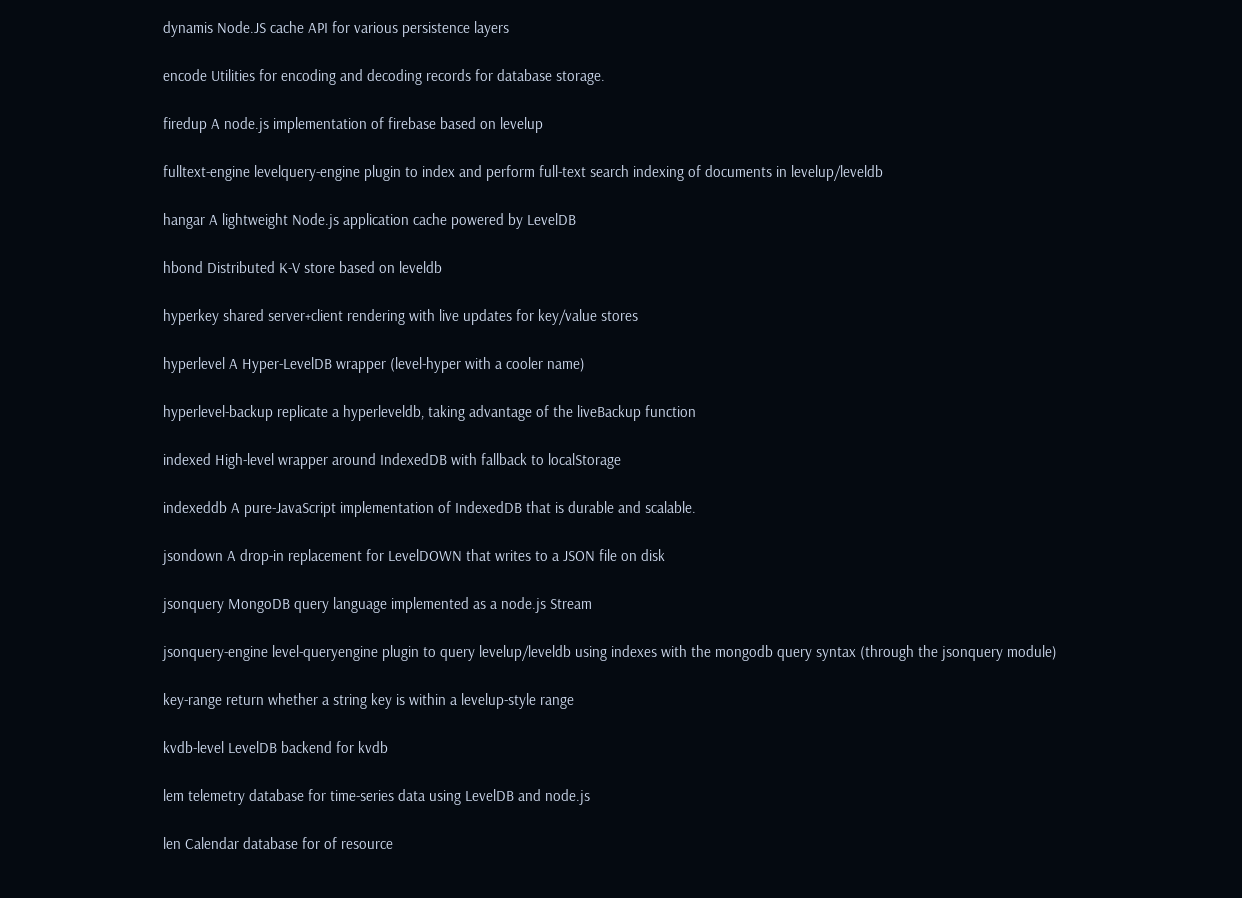dynamis Node.JS cache API for various persistence layers

encode Utilities for encoding and decoding records for database storage.

firedup A node.js implementation of firebase based on levelup

fulltext-engine levelquery-engine plugin to index and perform full-text search indexing of documents in levelup/leveldb

hangar A lightweight Node.js application cache powered by LevelDB

hbond Distributed K-V store based on leveldb

hyperkey shared server+client rendering with live updates for key/value stores

hyperlevel A Hyper-LevelDB wrapper (level-hyper with a cooler name)

hyperlevel-backup replicate a hyperleveldb, taking advantage of the liveBackup function

indexed High-level wrapper around IndexedDB with fallback to localStorage

indexeddb A pure-JavaScript implementation of IndexedDB that is durable and scalable.

jsondown A drop-in replacement for LevelDOWN that writes to a JSON file on disk

jsonquery MongoDB query language implemented as a node.js Stream

jsonquery-engine level-queryengine plugin to query levelup/leveldb using indexes with the mongodb query syntax (through the jsonquery module)

key-range return whether a string key is within a levelup-style range

kvdb-level LevelDB backend for kvdb

lem telemetry database for time-series data using LevelDB and node.js

len Calendar database for of resource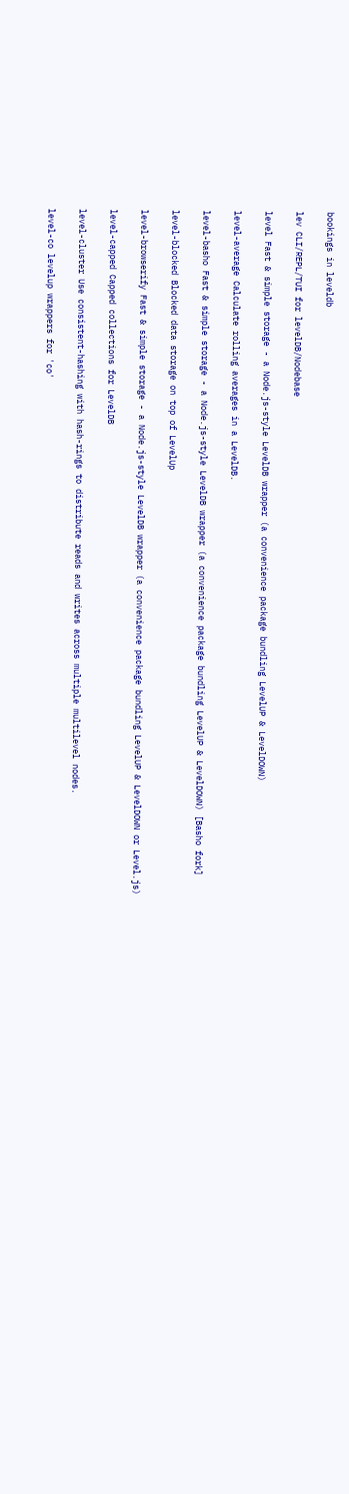bookings in leveldb

lev CLI/REPL/TUI for levelDB/Nodebase

level Fast & simple storage - a Node.js-style LevelDB wrapper (a convenience package bundling LevelUP & LevelDOWN)

level-average Calculate rolling averages in a LevelDB.

level-basho Fast & simple storage - a Node.js-style LevelDB wrapper (a convenience package bundling LevelUP & LevelDOWN) [Basho fork]

level-blocked Blocked data storage on top of LevelUp

level-browserify Fast & simple storage - a Node.js-style LevelDB wrapper (a convenience package bundling LevelUP & LevelDOWN or Level.js)

level-capped Capped collections for LevelDB

level-cluster Use consistent-hashing with hash-rings to distribute reads and writes across multiple multilevel nodes.

level-co levelup wrappers for 'co'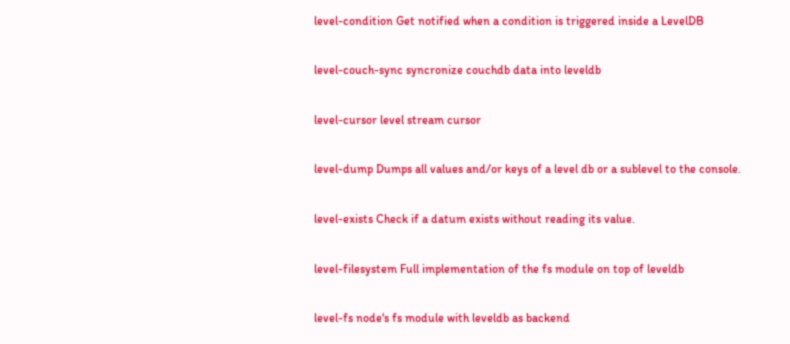level-condition Get notified when a condition is triggered inside a LevelDB

level-couch-sync syncronize couchdb data into leveldb

level-cursor level stream cursor

level-dump Dumps all values and/or keys of a level db or a sublevel to the console.

level-exists Check if a datum exists without reading its value.

level-filesystem Full implementation of the fs module on top of leveldb

level-fs node's fs module with leveldb as backend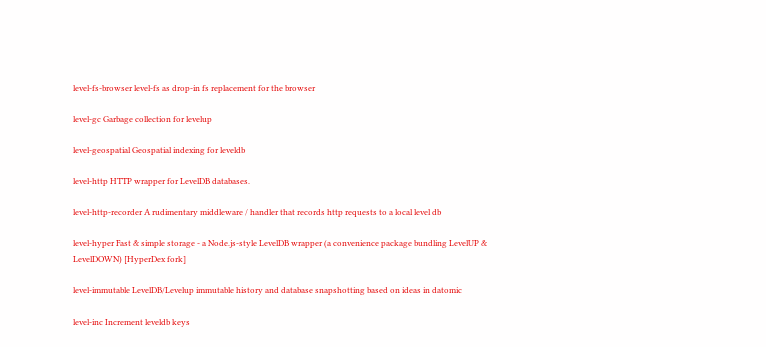level-fs-browser level-fs as drop-in fs replacement for the browser

level-gc Garbage collection for levelup

level-geospatial Geospatial indexing for leveldb

level-http HTTP wrapper for LevelDB databases.

level-http-recorder A rudimentary middleware / handler that records http requests to a local level db

level-hyper Fast & simple storage - a Node.js-style LevelDB wrapper (a convenience package bundling LevelUP & LevelDOWN) [HyperDex fork]

level-immutable LevelDB/Levelup immutable history and database snapshotting based on ideas in datomic

level-inc Increment leveldb keys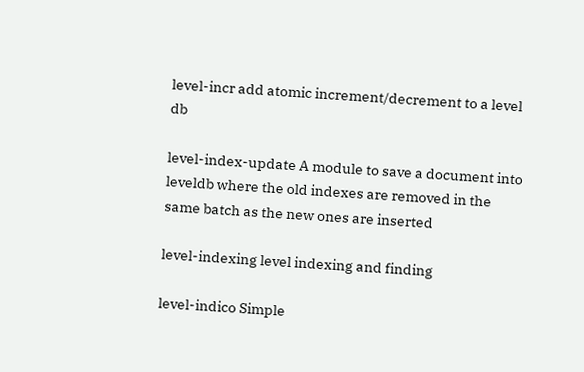level-incr add atomic increment/decrement to a level db

level-index-update A module to save a document into leveldb where the old indexes are removed in the same batch as the new ones are inserted

level-indexing level indexing and finding

level-indico Simple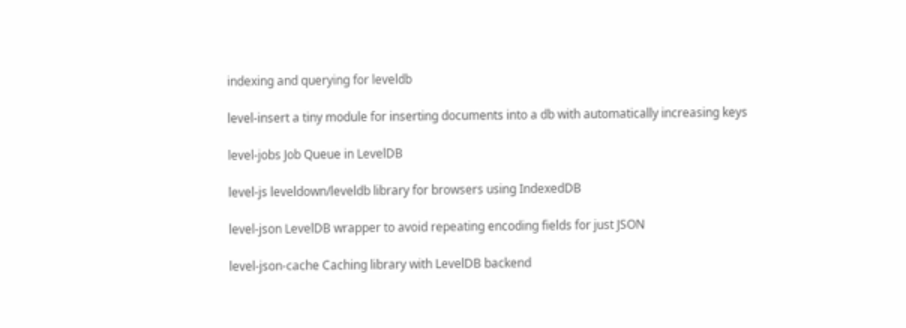indexing and querying for leveldb

level-insert a tiny module for inserting documents into a db with automatically increasing keys

level-jobs Job Queue in LevelDB

level-js leveldown/leveldb library for browsers using IndexedDB

level-json LevelDB wrapper to avoid repeating encoding fields for just JSON

level-json-cache Caching library with LevelDB backend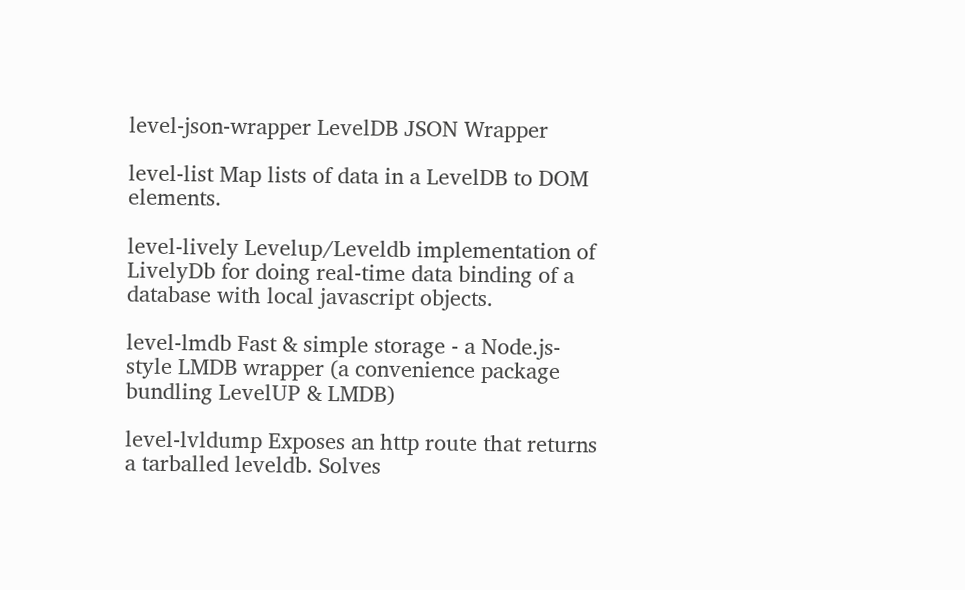level-json-wrapper LevelDB JSON Wrapper

level-list Map lists of data in a LevelDB to DOM elements.

level-lively Levelup/Leveldb implementation of LivelyDb for doing real-time data binding of a database with local javascript objects.

level-lmdb Fast & simple storage - a Node.js-style LMDB wrapper (a convenience package bundling LevelUP & LMDB)

level-lvldump Exposes an http route that returns a tarballed leveldb. Solves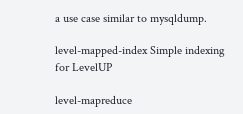a use case similar to mysqldump.

level-mapped-index Simple indexing for LevelUP

level-mapreduce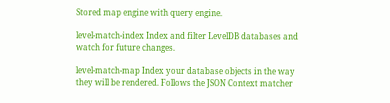Stored map engine with query engine.

level-match-index Index and filter LevelDB databases and watch for future changes.

level-match-map Index your database objects in the way they will be rendered. Follows the JSON Context matcher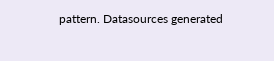pattern. Datasources generated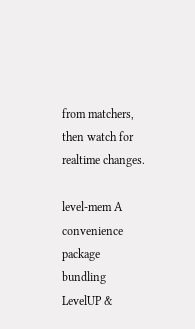from matchers, then watch for realtime changes.

level-mem A convenience package bundling LevelUP &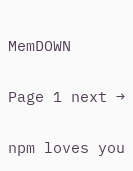MemDOWN

Page 1 next →

npm loves you